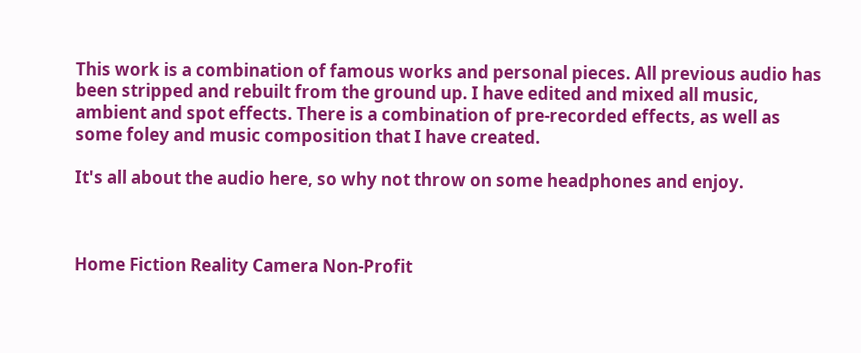This work is a combination of famous works and personal pieces. All previous audio has been stripped and rebuilt from the ground up. I have edited and mixed all music, ambient and spot effects. There is a combination of pre-recorded effects, as well as some foley and music composition that I have created.

It's all about the audio here, so why not throw on some headphones and enjoy.



Home Fiction Reality Camera Non-Profit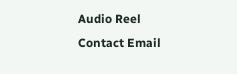Audio Reel
Contact Email